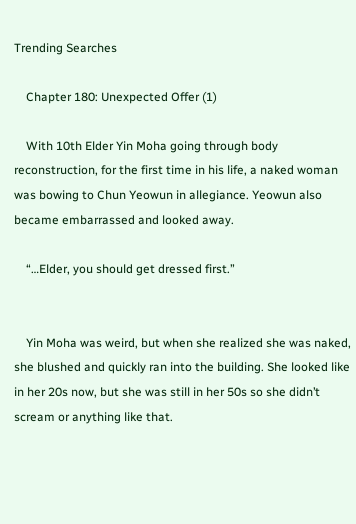Trending Searches

    Chapter 180: Unexpected Offer (1)

    With 10th Elder Yin Moha going through body reconstruction, for the first time in his life, a naked woman was bowing to Chun Yeowun in allegiance. Yeowun also became embarrassed and looked away.

    “…Elder, you should get dressed first.”


    Yin Moha was weird, but when she realized she was naked, she blushed and quickly ran into the building. She looked like in her 20s now, but she was still in her 50s so she didn’t scream or anything like that.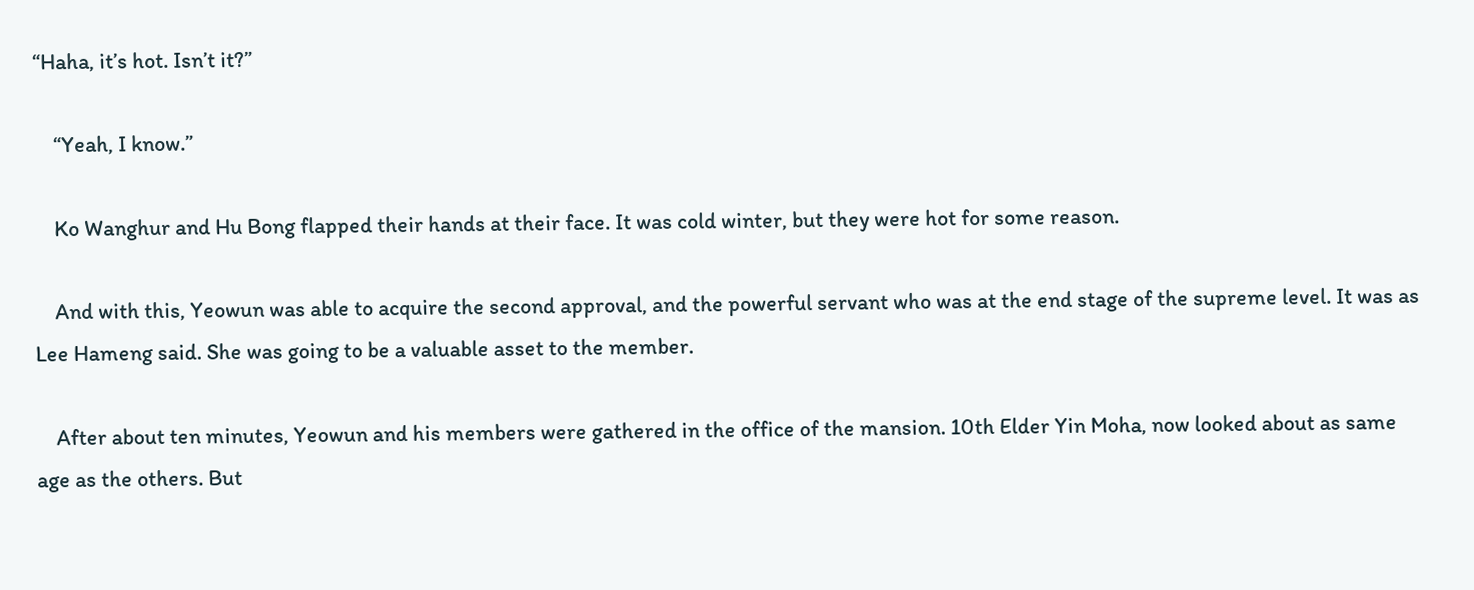“Haha, it’s hot. Isn’t it?”

    “Yeah, I know.”

    Ko Wanghur and Hu Bong flapped their hands at their face. It was cold winter, but they were hot for some reason.

    And with this, Yeowun was able to acquire the second approval, and the powerful servant who was at the end stage of the supreme level. It was as Lee Hameng said. She was going to be a valuable asset to the member.

    After about ten minutes, Yeowun and his members were gathered in the office of the mansion. 10th Elder Yin Moha, now looked about as same age as the others. But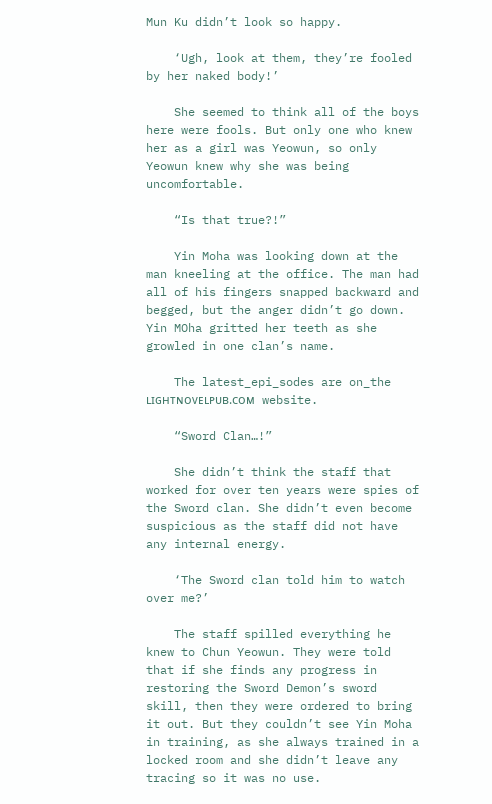Mun Ku didn’t look so happy.

    ‘Ugh, look at them, they’re fooled by her naked body!’

    She seemed to think all of the boys here were fools. But only one who knew her as a girl was Yeowun, so only Yeowun knew why she was being uncomfortable.

    “Is that true?!”

    Yin Moha was looking down at the man kneeling at the office. The man had all of his fingers snapped backward and begged, but the anger didn’t go down. Yin MOha gritted her teeth as she growled in one clan’s name.

    The latest_epi_sodes are on_the ʟɪɢʜᴛɴᴏᴠᴇʟᴘᴜʙ.ᴄᴏᴍ website.

    “Sword Clan…!”

    She didn’t think the staff that worked for over ten years were spies of the Sword clan. She didn’t even become suspicious as the staff did not have any internal energy.

    ‘The Sword clan told him to watch over me?’

    The staff spilled everything he knew to Chun Yeowun. They were told that if she finds any progress in restoring the Sword Demon’s sword skill, then they were ordered to bring it out. But they couldn’t see Yin Moha in training, as she always trained in a locked room and she didn’t leave any tracing so it was no use.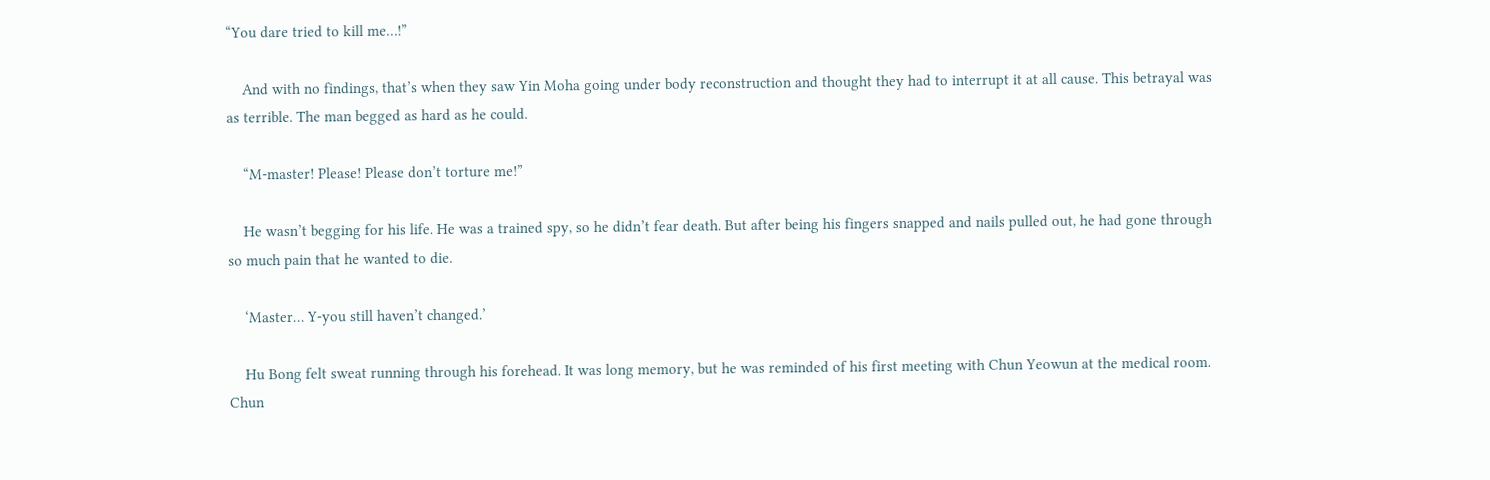“You dare tried to kill me…!”

    And with no findings, that’s when they saw Yin Moha going under body reconstruction and thought they had to interrupt it at all cause. This betrayal was as terrible. The man begged as hard as he could.

    “M-master! Please! Please don’t torture me!”

    He wasn’t begging for his life. He was a trained spy, so he didn’t fear death. But after being his fingers snapped and nails pulled out, he had gone through so much pain that he wanted to die.

    ‘Master… Y-you still haven’t changed.’

    Hu Bong felt sweat running through his forehead. It was long memory, but he was reminded of his first meeting with Chun Yeowun at the medical room. Chun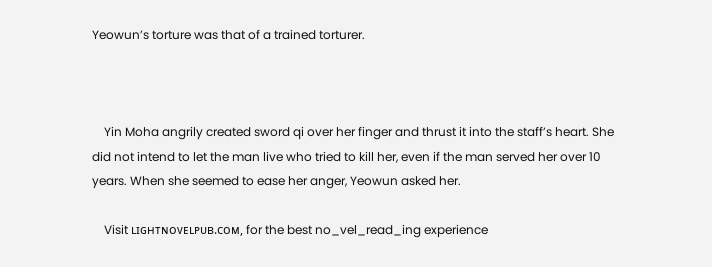Yeowun’s torture was that of a trained torturer.



    Yin Moha angrily created sword qi over her finger and thrust it into the staff’s heart. She did not intend to let the man live who tried to kill her, even if the man served her over 10 years. When she seemed to ease her anger, Yeowun asked her.

    Visit ʟɪɢʜᴛɴᴏᴠᴇʟᴘᴜʙ.ᴄᴏᴍ, for the best no_vel_read_ing experience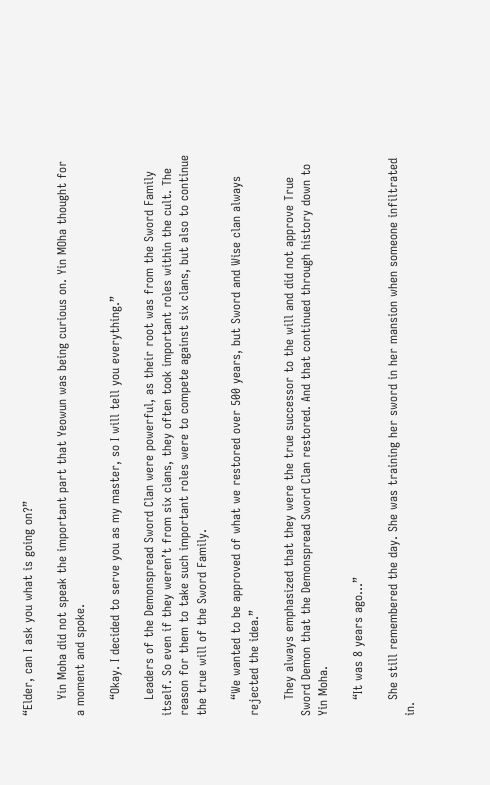“Elder, can I ask you what is going on?”

    Yin Moha did not speak the important part that Yeowun was being curious on. Yin MOha thought for a moment and spoke.

    “Okay. I decided to serve you as my master, so I will tell you everything.”

    Leaders of the Demonspread Sword Clan were powerful, as their root was from the Sword Family itself. So even if they weren’t from six clans, they often took important roles within the cult. The reason for them to take such important roles were to compete against six clans, but also to continue the true will of the Sword Family.

    “We wanted to be approved of what we restored over 500 years, but Sword and Wise clan always rejected the idea.”

    They always emphasized that they were the true successor to the will and did not approve True Sword Demon that the Demonspread Sword Clan restored. And that continued through history down to Yin Moha.

    “It was 8 years ago…”

    She still remembered the day. She was training her sword in her mansion when someone infiltrated in.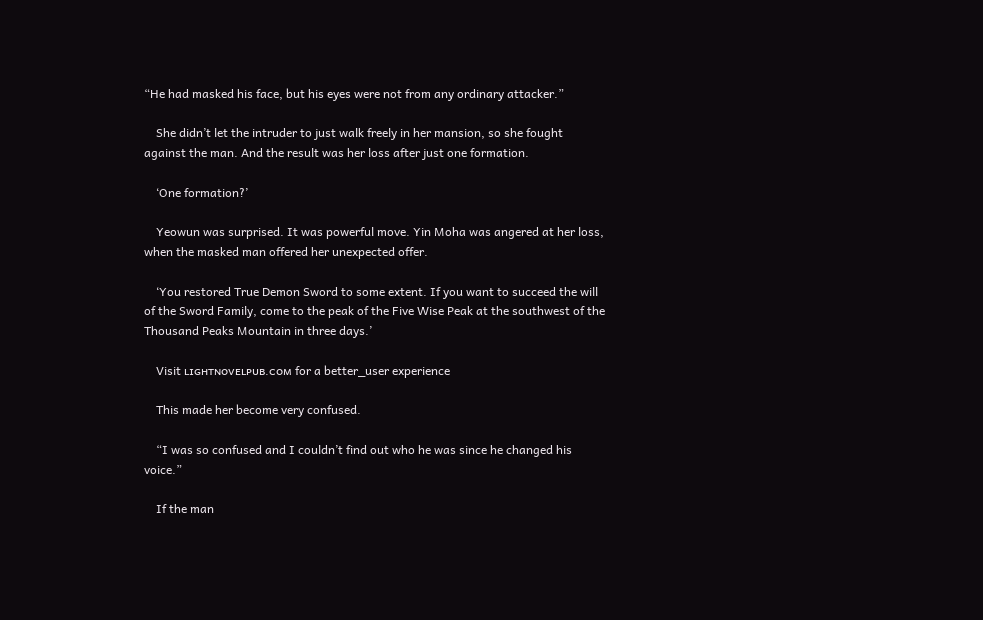“He had masked his face, but his eyes were not from any ordinary attacker.”

    She didn’t let the intruder to just walk freely in her mansion, so she fought against the man. And the result was her loss after just one formation.

    ‘One formation?’

    Yeowun was surprised. It was powerful move. Yin Moha was angered at her loss, when the masked man offered her unexpected offer.

    ‘You restored True Demon Sword to some extent. If you want to succeed the will of the Sword Family, come to the peak of the Five Wise Peak at the southwest of the Thousand Peaks Mountain in three days.’

    Visit ʟɪɢʜᴛɴᴏᴠᴇʟᴘᴜʙ.ᴄᴏᴍ for a better_user experience

    This made her become very confused.

    “I was so confused and I couldn’t find out who he was since he changed his voice.”

    If the man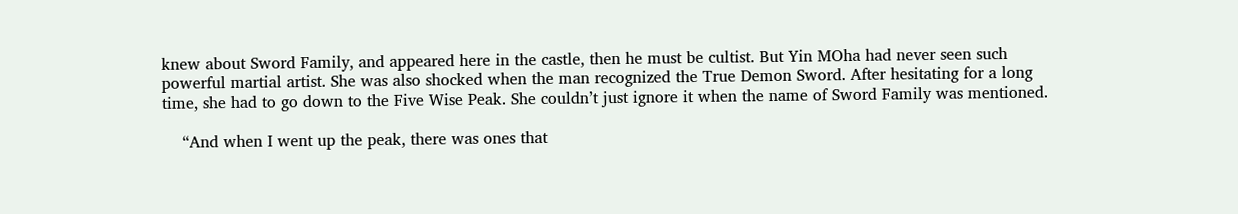knew about Sword Family, and appeared here in the castle, then he must be cultist. But Yin MOha had never seen such powerful martial artist. She was also shocked when the man recognized the True Demon Sword. After hesitating for a long time, she had to go down to the Five Wise Peak. She couldn’t just ignore it when the name of Sword Family was mentioned.

    “And when I went up the peak, there was ones that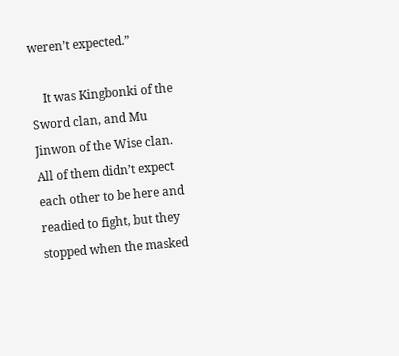weren’t expected.”

    It was Kingbonki of the Sword clan, and Mu Jinwon of the Wise clan. All of them didn’t expect each other to be here and readied to fight, but they stopped when the masked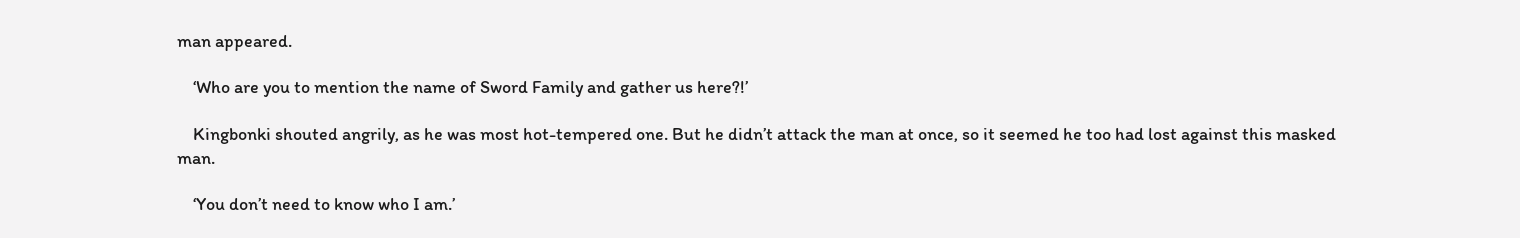man appeared.

    ‘Who are you to mention the name of Sword Family and gather us here?!’

    Kingbonki shouted angrily, as he was most hot-tempered one. But he didn’t attack the man at once, so it seemed he too had lost against this masked man.

    ‘You don’t need to know who I am.’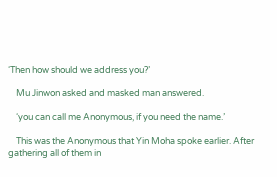‘Then how should we address you?’

    Mu Jinwon asked and masked man answered.

    ‘you can call me Anonymous, if you need the name.’

    This was the Anonymous that Yin Moha spoke earlier. After gathering all of them in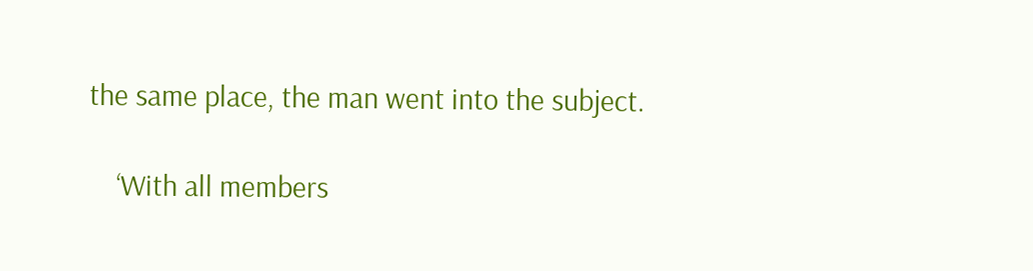the same place, the man went into the subject.

    ‘With all members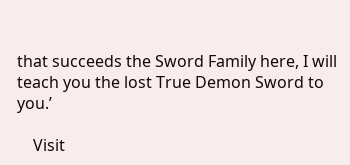that succeeds the Sword Family here, I will teach you the lost True Demon Sword to you.’

    Visit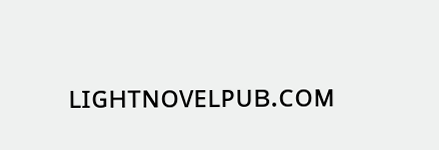ʟɪɢʜᴛɴᴏᴠᴇʟᴘᴜʙ.ᴄᴏᴍ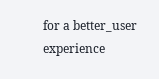for a better_user experience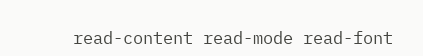read-content read-mode read-font